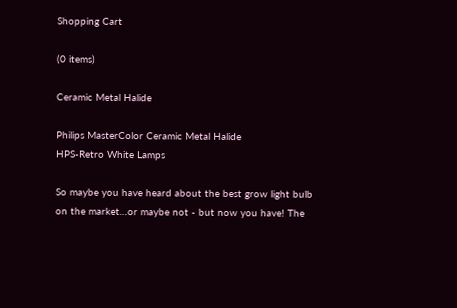Shopping Cart

(0 items)

Ceramic Metal Halide

Philips MasterColor Ceramic Metal Halide
HPS-Retro White Lamps

So maybe you have heard about the best grow light bulb on the market…or maybe not - but now you have! The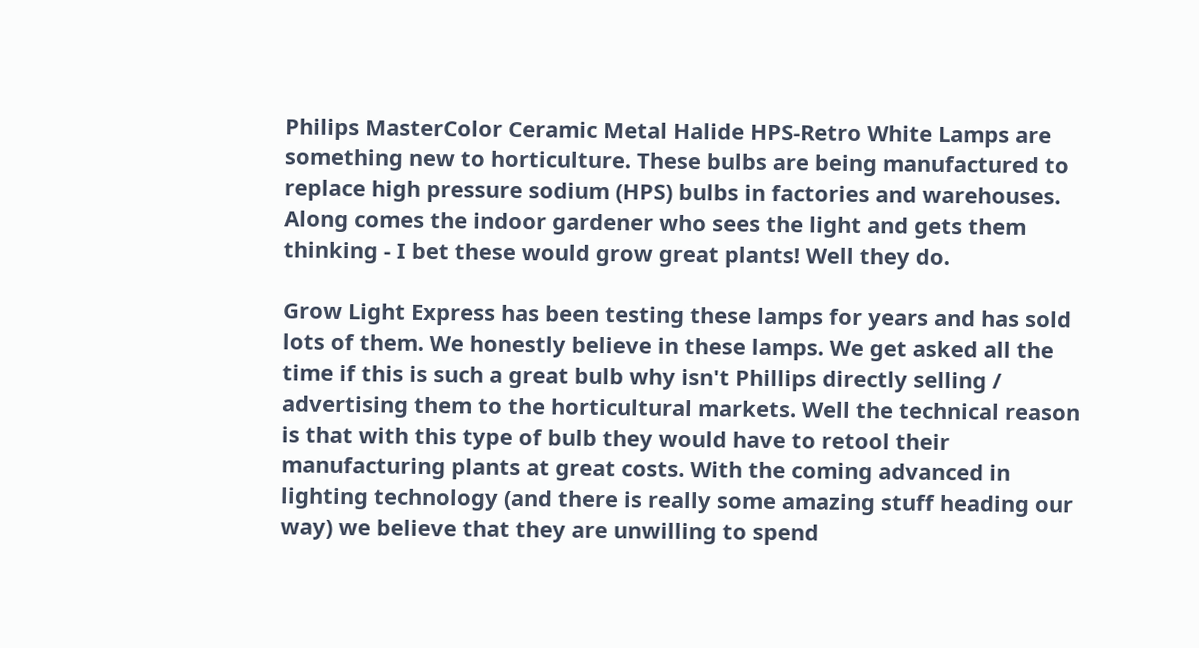Philips MasterColor Ceramic Metal Halide HPS-Retro White Lamps are something new to horticulture. These bulbs are being manufactured to replace high pressure sodium (HPS) bulbs in factories and warehouses. Along comes the indoor gardener who sees the light and gets them thinking - I bet these would grow great plants! Well they do.

Grow Light Express has been testing these lamps for years and has sold lots of them. We honestly believe in these lamps. We get asked all the time if this is such a great bulb why isn't Phillips directly selling / advertising them to the horticultural markets. Well the technical reason is that with this type of bulb they would have to retool their manufacturing plants at great costs. With the coming advanced in lighting technology (and there is really some amazing stuff heading our way) we believe that they are unwilling to spend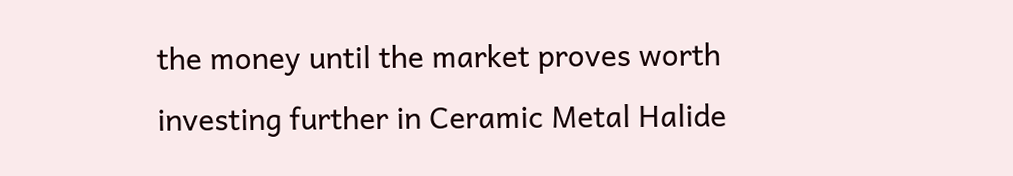the money until the market proves worth investing further in Ceramic Metal Halide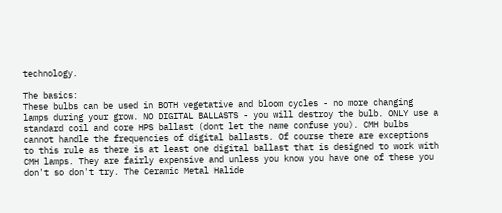technology.

The basics:
These bulbs can be used in BOTH vegetative and bloom cycles - no more changing lamps during your grow. NO DIGITAL BALLASTS - you will destroy the bulb. ONLY use a standard coil and core HPS ballast (dont let the name confuse you). CMH bulbs cannot handle the frequencies of digital ballasts. Of course there are exceptions to this rule as there is at least one digital ballast that is designed to work with CMH lamps. They are fairly expensive and unless you know you have one of these you don't so don't try. The Ceramic Metal Halide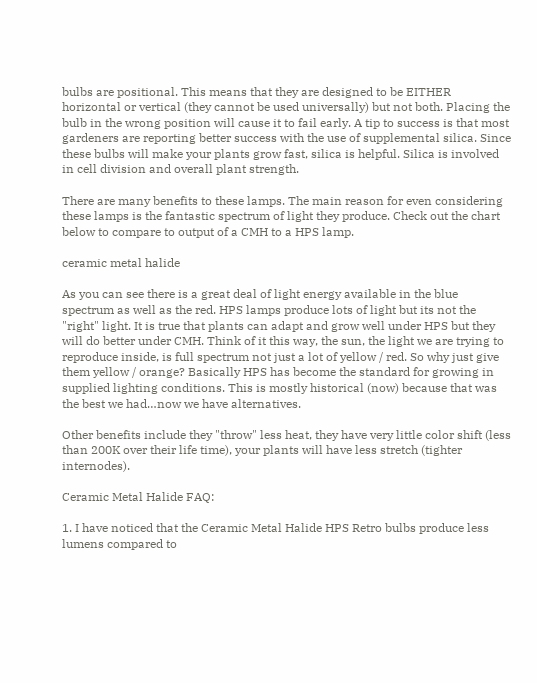bulbs are positional. This means that they are designed to be EITHER horizontal or vertical (they cannot be used universally) but not both. Placing the bulb in the wrong position will cause it to fail early. A tip to success is that most gardeners are reporting better success with the use of supplemental silica. Since these bulbs will make your plants grow fast, silica is helpful. Silica is involved in cell division and overall plant strength.

There are many benefits to these lamps. The main reason for even considering these lamps is the fantastic spectrum of light they produce. Check out the chart below to compare to output of a CMH to a HPS lamp.

ceramic metal halide

As you can see there is a great deal of light energy available in the blue spectrum as well as the red. HPS lamps produce lots of light but its not the "right" light. It is true that plants can adapt and grow well under HPS but they will do better under CMH. Think of it this way, the sun, the light we are trying to reproduce inside, is full spectrum not just a lot of yellow / red. So why just give them yellow / orange? Basically HPS has become the standard for growing in supplied lighting conditions. This is mostly historical (now) because that was the best we had…now we have alternatives.

Other benefits include they "throw" less heat, they have very little color shift (less than 200K over their life time), your plants will have less stretch (tighter internodes).

Ceramic Metal Halide FAQ:

1. I have noticed that the Ceramic Metal Halide HPS Retro bulbs produce less lumens compared to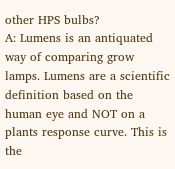other HPS bulbs?
A: Lumens is an antiquated way of comparing grow lamps. Lumens are a scientific definition based on the human eye and NOT on a plants response curve. This is the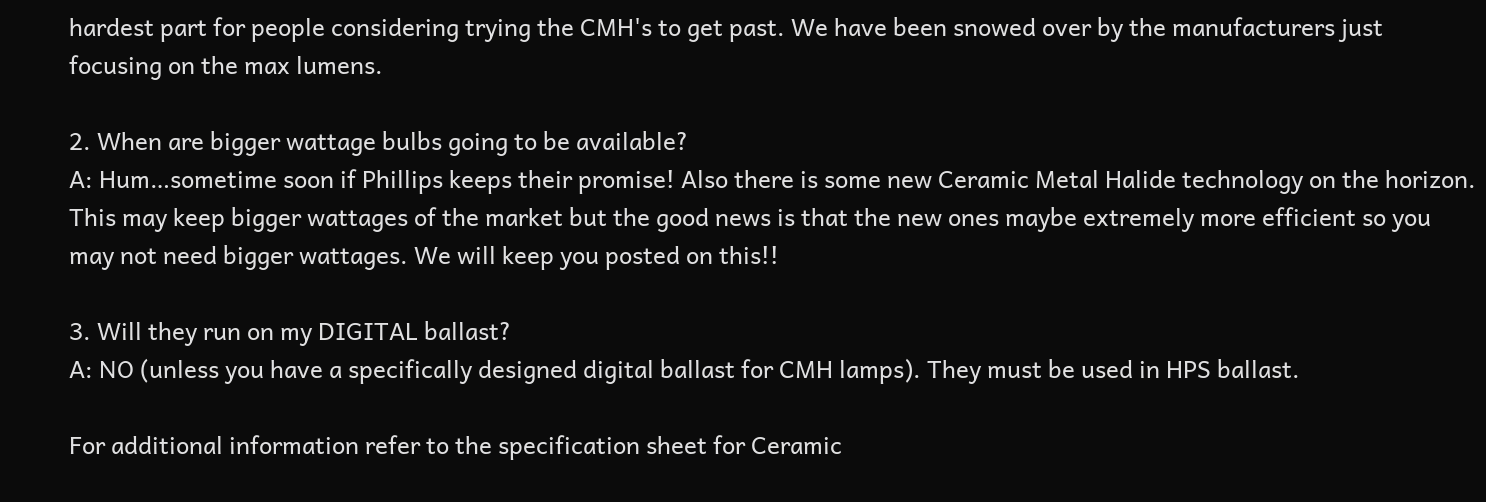hardest part for people considering trying the CMH's to get past. We have been snowed over by the manufacturers just focusing on the max lumens.

2. When are bigger wattage bulbs going to be available?
A: Hum…sometime soon if Phillips keeps their promise! Also there is some new Ceramic Metal Halide technology on the horizon. This may keep bigger wattages of the market but the good news is that the new ones maybe extremely more efficient so you may not need bigger wattages. We will keep you posted on this!!

3. Will they run on my DIGITAL ballast?
A: NO (unless you have a specifically designed digital ballast for CMH lamps). They must be used in HPS ballast.

For additional information refer to the specification sheet for Ceramic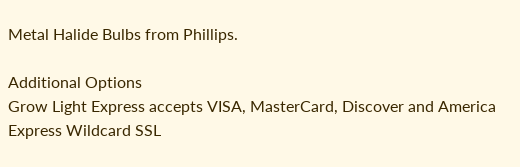Metal Halide Bulbs from Phillips.

Additional Options
Grow Light Express accepts VISA, MasterCard, Discover and America Express Wildcard SSL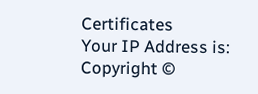Certificates
Your IP Address is:
Copyright ©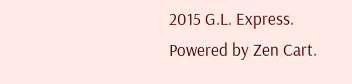2015 G.L. Express. Powered by Zen Cart.